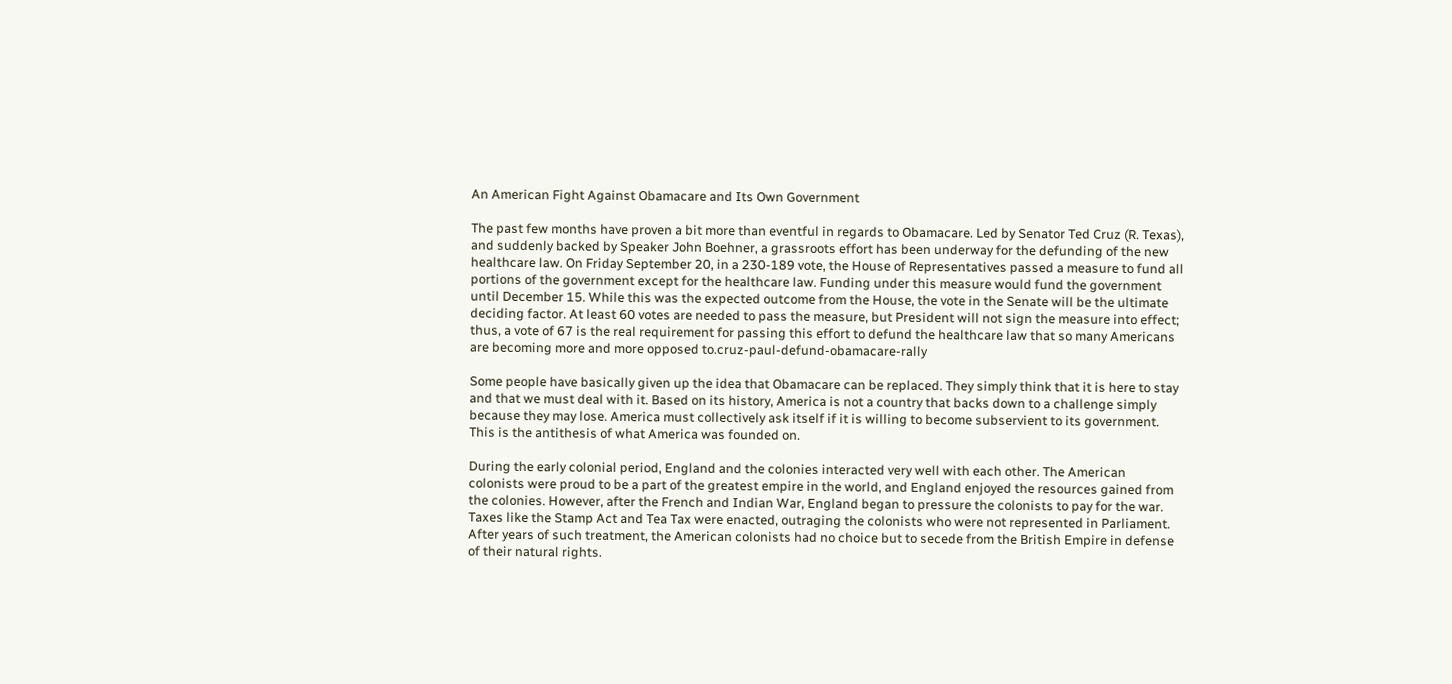An American Fight Against Obamacare and Its Own Government

The past few months have proven a bit more than eventful in regards to Obamacare. Led by Senator Ted Cruz (R. Texas), and suddenly backed by Speaker John Boehner, a grassroots effort has been underway for the defunding of the new healthcare law. On Friday September 20, in a 230-189 vote, the House of Representatives passed a measure to fund all portions of the government except for the healthcare law. Funding under this measure would fund the government until December 15. While this was the expected outcome from the House, the vote in the Senate will be the ultimate deciding factor. At least 60 votes are needed to pass the measure, but President will not sign the measure into effect; thus, a vote of 67 is the real requirement for passing this effort to defund the healthcare law that so many Americans are becoming more and more opposed to.cruz-paul-defund-obamacare-rally

Some people have basically given up the idea that Obamacare can be replaced. They simply think that it is here to stay and that we must deal with it. Based on its history, America is not a country that backs down to a challenge simply because they may lose. America must collectively ask itself if it is willing to become subservient to its government. This is the antithesis of what America was founded on.

During the early colonial period, England and the colonies interacted very well with each other. The American colonists were proud to be a part of the greatest empire in the world, and England enjoyed the resources gained from the colonies. However, after the French and Indian War, England began to pressure the colonists to pay for the war. Taxes like the Stamp Act and Tea Tax were enacted, outraging the colonists who were not represented in Parliament. After years of such treatment, the American colonists had no choice but to secede from the British Empire in defense of their natural rights.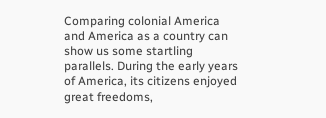Comparing colonial America and America as a country can show us some startling parallels. During the early years of America, its citizens enjoyed great freedoms,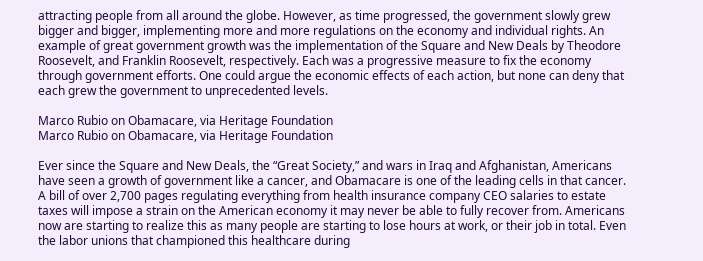attracting people from all around the globe. However, as time progressed, the government slowly grew bigger and bigger, implementing more and more regulations on the economy and individual rights. An example of great government growth was the implementation of the Square and New Deals by Theodore Roosevelt, and Franklin Roosevelt, respectively. Each was a progressive measure to fix the economy through government efforts. One could argue the economic effects of each action, but none can deny that each grew the government to unprecedented levels.

Marco Rubio on Obamacare, via Heritage Foundation
Marco Rubio on Obamacare, via Heritage Foundation

Ever since the Square and New Deals, the “Great Society,” and wars in Iraq and Afghanistan, Americans have seen a growth of government like a cancer, and Obamacare is one of the leading cells in that cancer. A bill of over 2,700 pages regulating everything from health insurance company CEO salaries to estate taxes will impose a strain on the American economy it may never be able to fully recover from. Americans now are starting to realize this as many people are starting to lose hours at work, or their job in total. Even the labor unions that championed this healthcare during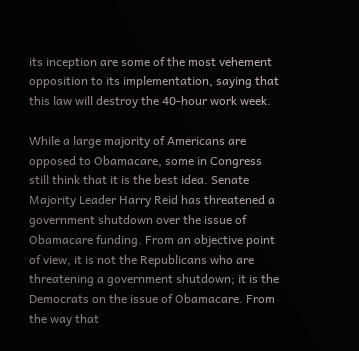its inception are some of the most vehement opposition to its implementation, saying that this law will destroy the 40-hour work week.

While a large majority of Americans are opposed to Obamacare, some in Congress still think that it is the best idea. Senate Majority Leader Harry Reid has threatened a government shutdown over the issue of Obamacare funding. From an objective point of view, it is not the Republicans who are threatening a government shutdown; it is the Democrats on the issue of Obamacare. From the way that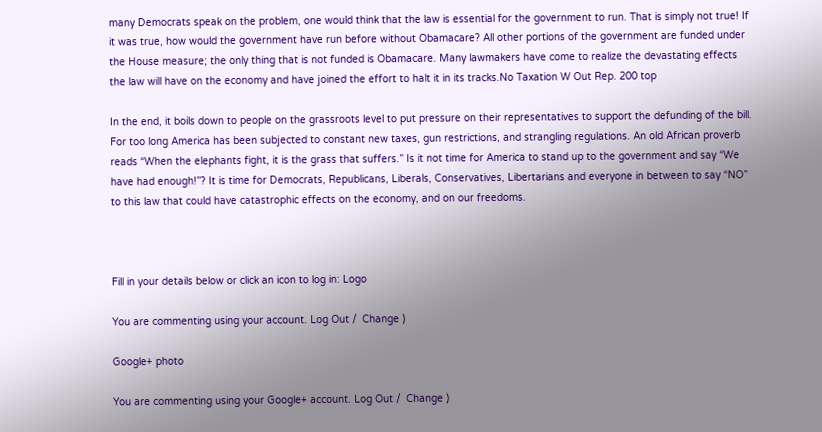many Democrats speak on the problem, one would think that the law is essential for the government to run. That is simply not true! If it was true, how would the government have run before without Obamacare? All other portions of the government are funded under the House measure; the only thing that is not funded is Obamacare. Many lawmakers have come to realize the devastating effects the law will have on the economy and have joined the effort to halt it in its tracks.No Taxation W Out Rep. 200 top

In the end, it boils down to people on the grassroots level to put pressure on their representatives to support the defunding of the bill. For too long America has been subjected to constant new taxes, gun restrictions, and strangling regulations. An old African proverb reads “When the elephants fight, it is the grass that suffers.” Is it not time for America to stand up to the government and say “We have had enough!”? It is time for Democrats, Republicans, Liberals, Conservatives, Libertarians and everyone in between to say “NO” to this law that could have catastrophic effects on the economy, and on our freedoms.



Fill in your details below or click an icon to log in: Logo

You are commenting using your account. Log Out /  Change )

Google+ photo

You are commenting using your Google+ account. Log Out /  Change )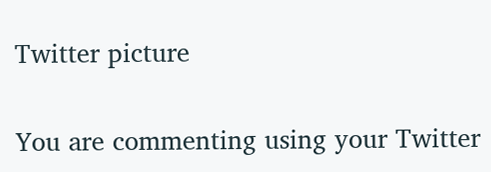Twitter picture

You are commenting using your Twitter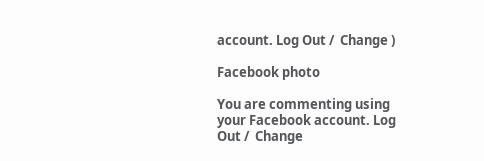account. Log Out /  Change )

Facebook photo

You are commenting using your Facebook account. Log Out /  Change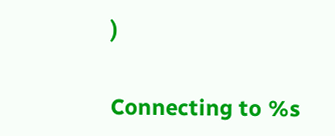)


Connecting to %s